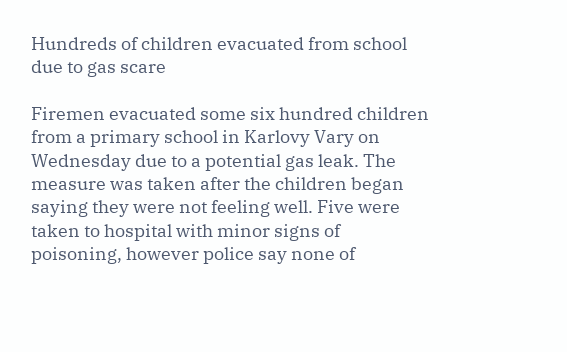Hundreds of children evacuated from school due to gas scare

Firemen evacuated some six hundred children from a primary school in Karlovy Vary on Wednesday due to a potential gas leak. The measure was taken after the children began saying they were not feeling well. Five were taken to hospital with minor signs of poisoning, however police say none of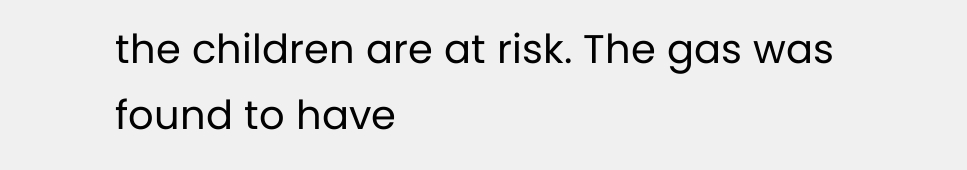the children are at risk. The gas was found to have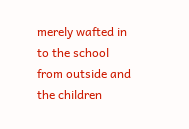merely wafted in to the school from outside and the children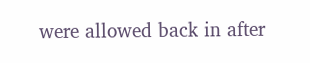were allowed back in after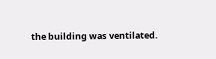the building was ventilated.